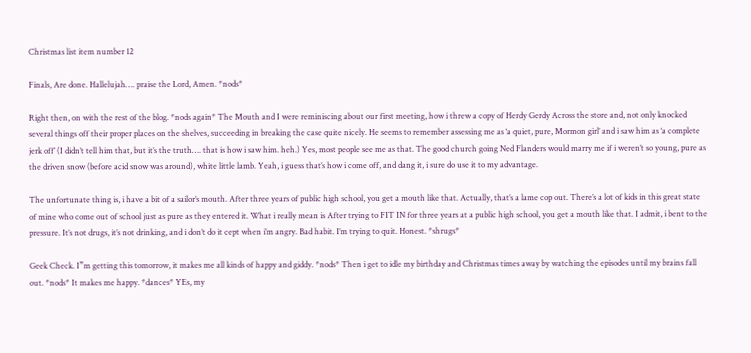Christmas list item number 12

Finals, Are done. Hallelujah…. praise the Lord, Amen. *nods*

Right then, on with the rest of the blog. *nods again* The Mouth and I were reminiscing about our first meeting, how i threw a copy of Herdy Gerdy Across the store and, not only knocked several things off their proper places on the shelves, succeeding in breaking the case quite nicely. He seems to remember assessing me as ‘a quiet, pure, Mormon girl’ and i saw him as ‘a complete jerk off’ (I didn’t tell him that, but it’s the truth…. that is how i saw him. heh.) Yes, most people see me as that. The good church going Ned Flanders would marry me if i weren’t so young, pure as the driven snow (before acid snow was around), white little lamb. Yeah, i guess that’s how i come off, and dang it, i sure do use it to my advantage.

The unfortunate thing is, i have a bit of a sailor’s mouth. After three years of public high school, you get a mouth like that. Actually, that’s a lame cop out. There’s a lot of kids in this great state of mine who come out of school just as pure as they entered it. What i really mean is After trying to FIT IN for three years at a public high school, you get a mouth like that. I admit, i bent to the pressure. It’s not drugs, it’s not drinking, and i don’t do it cept when i’m angry. Bad habit. I’m trying to quit. Honest. *shrugs*

Geek Check. I”m getting this tomorrow, it makes me all kinds of happy and giddy. *nods* Then i get to idle my birthday and Christmas times away by watching the episodes until my brains fall out. *nods* It makes me happy. *dances* YEs, my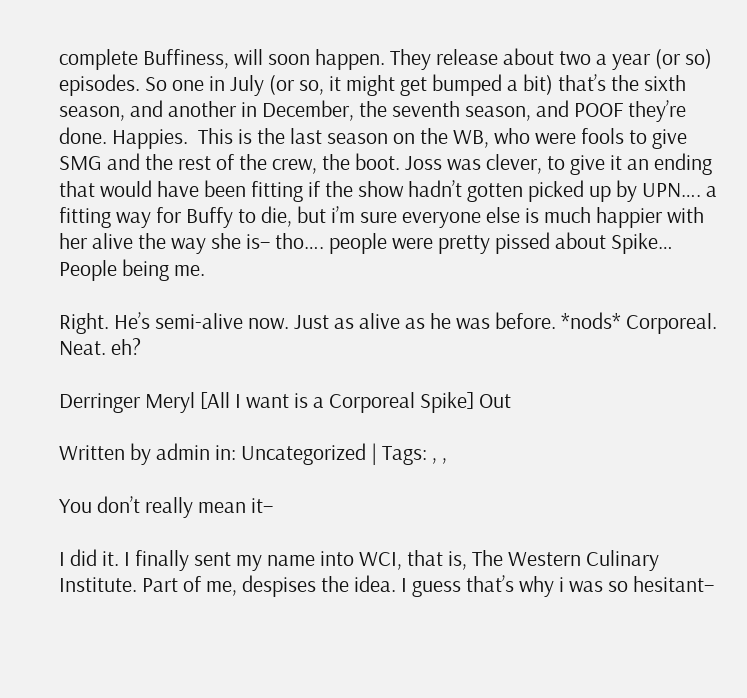complete Buffiness, will soon happen. They release about two a year (or so) episodes. So one in July (or so, it might get bumped a bit) that’s the sixth season, and another in December, the seventh season, and POOF they’re done. Happies.  This is the last season on the WB, who were fools to give SMG and the rest of the crew, the boot. Joss was clever, to give it an ending that would have been fitting if the show hadn’t gotten picked up by UPN…. a fitting way for Buffy to die, but i’m sure everyone else is much happier with her alive the way she is– tho…. people were pretty pissed about Spike… People being me.

Right. He’s semi-alive now. Just as alive as he was before. *nods* Corporeal. Neat. eh?

Derringer Meryl [All I want is a Corporeal Spike] Out

Written by admin in: Uncategorized | Tags: , ,

You don’t really mean it–

I did it. I finally sent my name into WCI, that is, The Western Culinary Institute. Part of me, despises the idea. I guess that’s why i was so hesitant–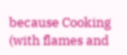because Cooking (with flames and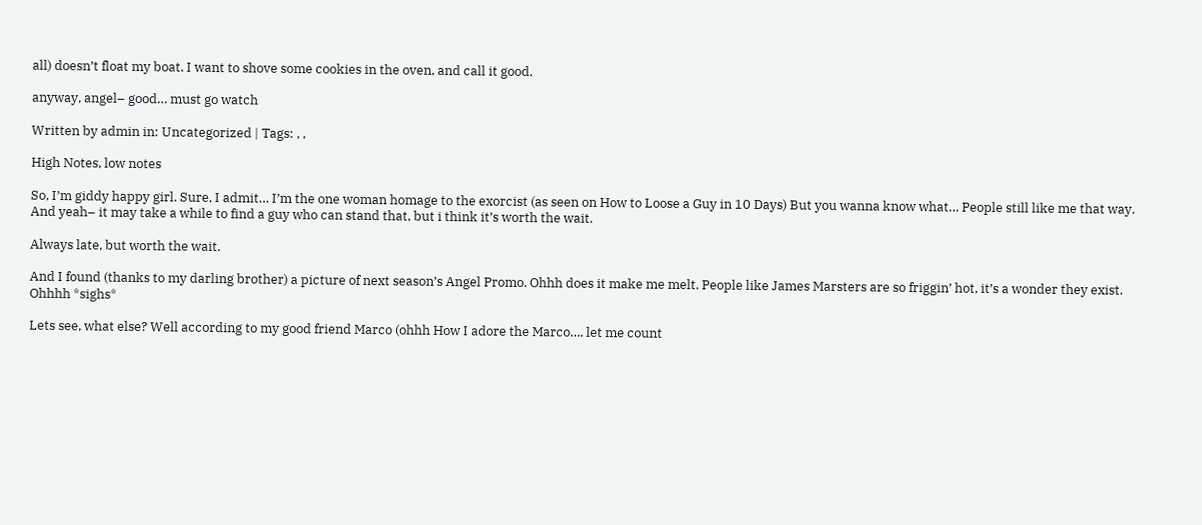all) doesn’t float my boat. I want to shove some cookies in the oven, and call it good.

anyway, angel– good… must go watch

Written by admin in: Uncategorized | Tags: , ,

High Notes, low notes

So, I’m giddy happy girl. Sure, I admit… I’m the one woman homage to the exorcist (as seen on How to Loose a Guy in 10 Days) But you wanna know what… People still like me that way. And yeah– it may take a while to find a guy who can stand that, but i think it’s worth the wait.

Always late, but worth the wait.

And I found (thanks to my darling brother) a picture of next season’s Angel Promo. Ohhh does it make me melt. People like James Marsters are so friggin’ hot, it’s a wonder they exist. Ohhhh *sighs*

Lets see, what else? Well according to my good friend Marco (ohhh How I adore the Marco…. let me count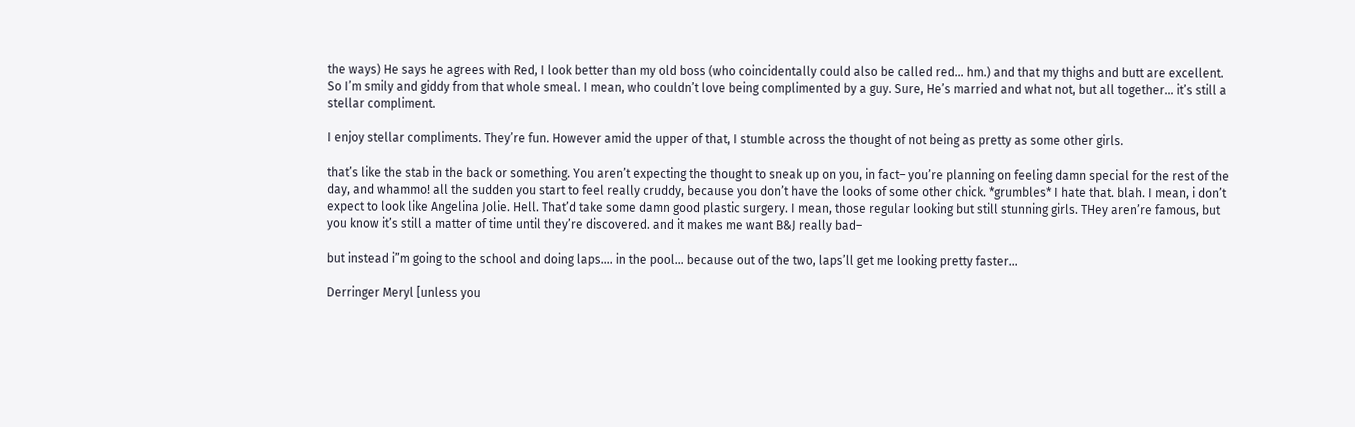the ways) He says he agrees with Red, I look better than my old boss (who coincidentally could also be called red… hm.) and that my thighs and butt are excellent. So I’m smily and giddy from that whole smeal. I mean, who couldn’t love being complimented by a guy. Sure, He’s married and what not, but all together… it’s still a stellar compliment.

I enjoy stellar compliments. They’re fun. However amid the upper of that, I stumble across the thought of not being as pretty as some other girls.

that’s like the stab in the back or something. You aren’t expecting the thought to sneak up on you, in fact– you’re planning on feeling damn special for the rest of the day, and whammo! all the sudden you start to feel really cruddy, because you don’t have the looks of some other chick. *grumbles* I hate that. blah. I mean, i don’t expect to look like Angelina Jolie. Hell. That’d take some damn good plastic surgery. I mean, those regular looking but still stunning girls. THey aren’re famous, but you know it’s still a matter of time until they’re discovered. and it makes me want B&J really bad–

but instead i”m going to the school and doing laps…. in the pool… because out of the two, laps’ll get me looking pretty faster…

Derringer Meryl [unless you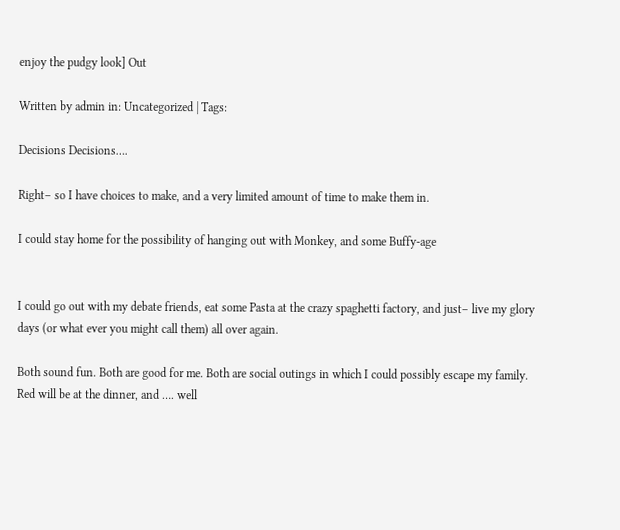enjoy the pudgy look] Out

Written by admin in: Uncategorized | Tags:

Decisions Decisions….

Right– so I have choices to make, and a very limited amount of time to make them in.

I could stay home for the possibility of hanging out with Monkey, and some Buffy-age


I could go out with my debate friends, eat some Pasta at the crazy spaghetti factory, and just– live my glory days (or what ever you might call them) all over again.

Both sound fun. Both are good for me. Both are social outings in which I could possibly escape my family. Red will be at the dinner, and …. well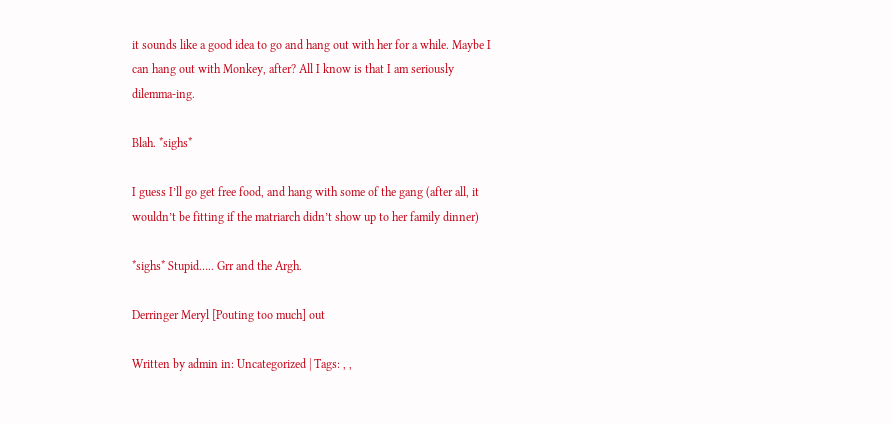it sounds like a good idea to go and hang out with her for a while. Maybe I can hang out with Monkey, after? All I know is that I am seriously dilemma-ing.

Blah. *sighs*

I guess I’ll go get free food, and hang with some of the gang (after all, it wouldn’t be fitting if the matriarch didn’t show up to her family dinner)

*sighs* Stupid….. Grr and the Argh.

Derringer Meryl [Pouting too much] out

Written by admin in: Uncategorized | Tags: , ,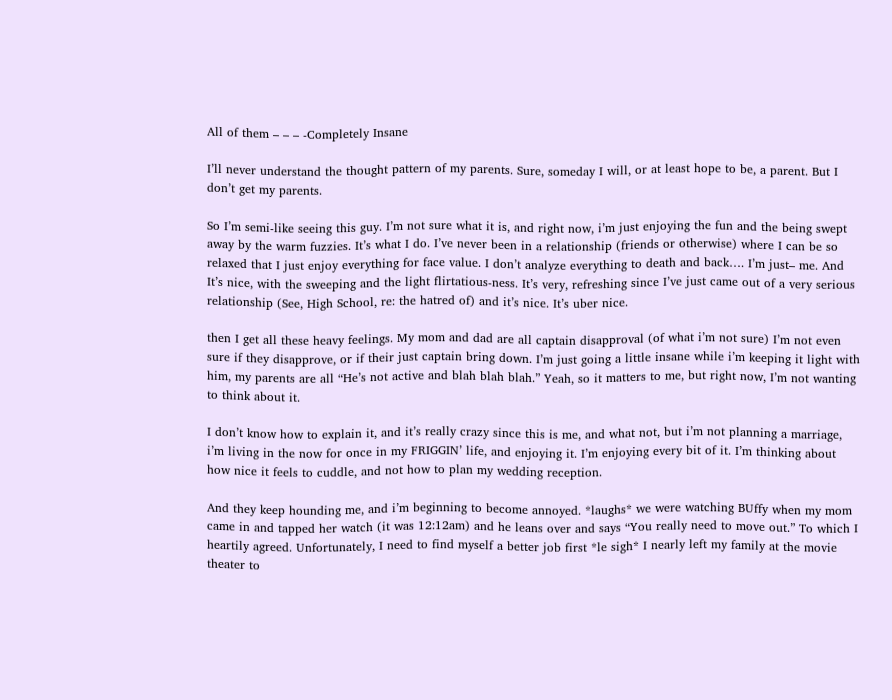All of them – – – -Completely Insane

I’ll never understand the thought pattern of my parents. Sure, someday I will, or at least hope to be, a parent. But I don’t get my parents.

So I’m semi-like seeing this guy. I’m not sure what it is, and right now, i’m just enjoying the fun and the being swept away by the warm fuzzies. It’s what I do. I’ve never been in a relationship (friends or otherwise) where I can be so relaxed that I just enjoy everything for face value. I don’t analyze everything to death and back…. I’m just– me. And It’s nice, with the sweeping and the light flirtatious-ness. It’s very, refreshing since I’ve just came out of a very serious relationship (See, High School, re: the hatred of) and it’s nice. It’s uber nice.

then I get all these heavy feelings. My mom and dad are all captain disapproval (of what i’m not sure) I’m not even sure if they disapprove, or if their just captain bring down. I’m just going a little insane while i’m keeping it light with him, my parents are all “He’s not active and blah blah blah.” Yeah, so it matters to me, but right now, I’m not wanting to think about it.

I don’t know how to explain it, and it’s really crazy since this is me, and what not, but i’m not planning a marriage, i’m living in the now for once in my FRIGGIN’ life, and enjoying it. I’m enjoying every bit of it. I’m thinking about how nice it feels to cuddle, and not how to plan my wedding reception.

And they keep hounding me, and i’m beginning to become annoyed. *laughs* we were watching BUffy when my mom came in and tapped her watch (it was 12:12am) and he leans over and says “You really need to move out.” To which I heartily agreed. Unfortunately, I need to find myself a better job first *le sigh* I nearly left my family at the movie theater to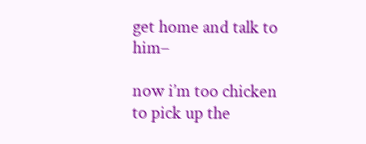get home and talk to him–

now i’m too chicken to pick up the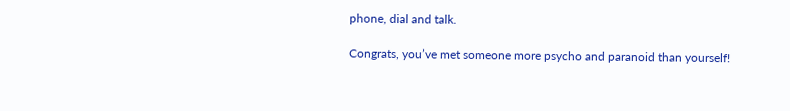phone, dial and talk.

Congrats, you’ve met someone more psycho and paranoid than yourself!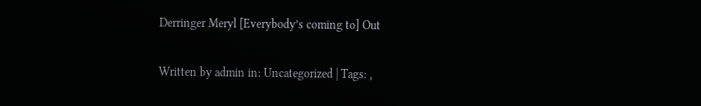Derringer Meryl [Everybody’s coming to] Out

Written by admin in: Uncategorized | Tags: ,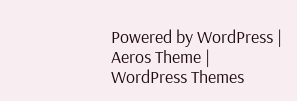Powered by WordPress | Aeros Theme | WordPress Themes